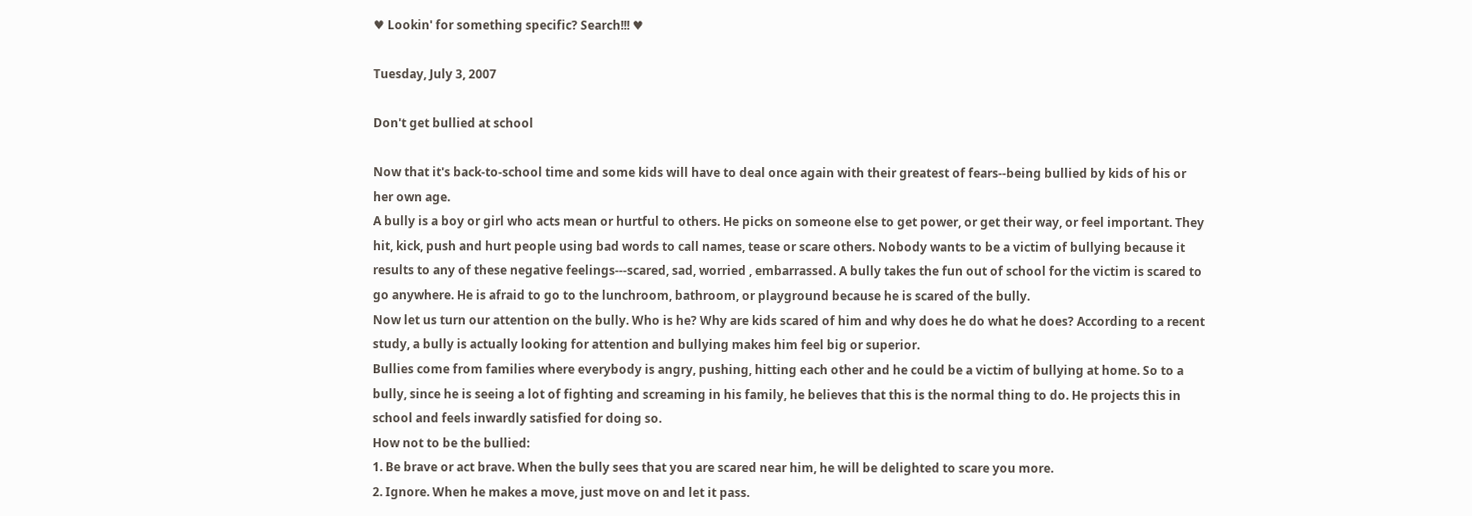♥ Lookin' for something specific? Search!!! ♥

Tuesday, July 3, 2007

Don't get bullied at school

Now that it's back-to-school time and some kids will have to deal once again with their greatest of fears--being bullied by kids of his or her own age.
A bully is a boy or girl who acts mean or hurtful to others. He picks on someone else to get power, or get their way, or feel important. They hit, kick, push and hurt people using bad words to call names, tease or scare others. Nobody wants to be a victim of bullying because it results to any of these negative feelings---scared, sad, worried , embarrassed. A bully takes the fun out of school for the victim is scared to go anywhere. He is afraid to go to the lunchroom, bathroom, or playground because he is scared of the bully.
Now let us turn our attention on the bully. Who is he? Why are kids scared of him and why does he do what he does? According to a recent study, a bully is actually looking for attention and bullying makes him feel big or superior.
Bullies come from families where everybody is angry, pushing, hitting each other and he could be a victim of bullying at home. So to a bully, since he is seeing a lot of fighting and screaming in his family, he believes that this is the normal thing to do. He projects this in school and feels inwardly satisfied for doing so.
How not to be the bullied:
1. Be brave or act brave. When the bully sees that you are scared near him, he will be delighted to scare you more.
2. Ignore. When he makes a move, just move on and let it pass.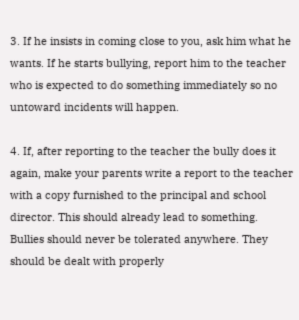3. If he insists in coming close to you, ask him what he wants. If he starts bullying, report him to the teacher who is expected to do something immediately so no untoward incidents will happen.

4. If, after reporting to the teacher the bully does it again, make your parents write a report to the teacher with a copy furnished to the principal and school director. This should already lead to something.
Bullies should never be tolerated anywhere. They should be dealt with properly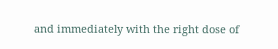and immediately with the right dose of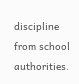discipline from school authorities.